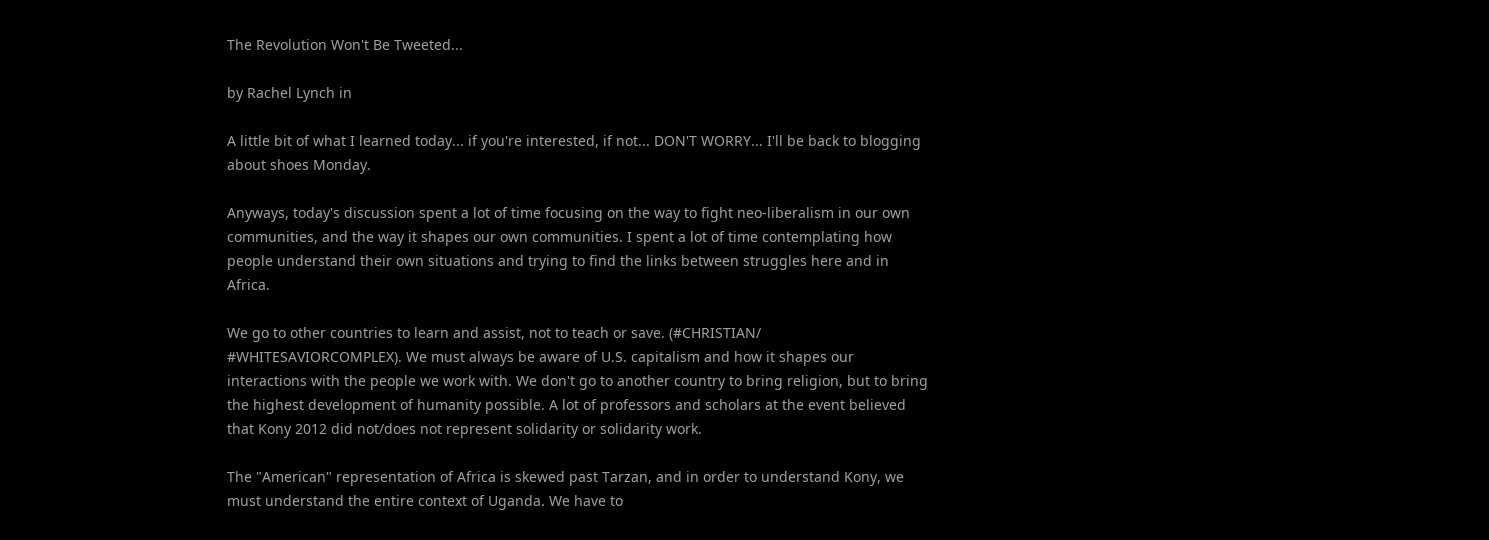The Revolution Won't Be Tweeted...

by Rachel Lynch in

A little bit of what I learned today... if you're interested, if not... DON'T WORRY... I'll be back to blogging about shoes Monday.

Anyways, today's discussion spent a lot of time focusing on the way to fight neo-liberalism in our own communities, and the way it shapes our own communities. I spent a lot of time contemplating how people understand their own situations and trying to find the links between struggles here and in Africa.

We go to other countries to learn and assist, not to teach or save. (#CHRISTIAN/ #WHITESAVIORCOMPLEX). We must always be aware of U.S. capitalism and how it shapes our interactions with the people we work with. We don't go to another country to bring religion, but to bring the highest development of humanity possible. A lot of professors and scholars at the event believed that Kony 2012 did not/does not represent solidarity or solidarity work.

The "American" representation of Africa is skewed past Tarzan, and in order to understand Kony, we must understand the entire context of Uganda. We have to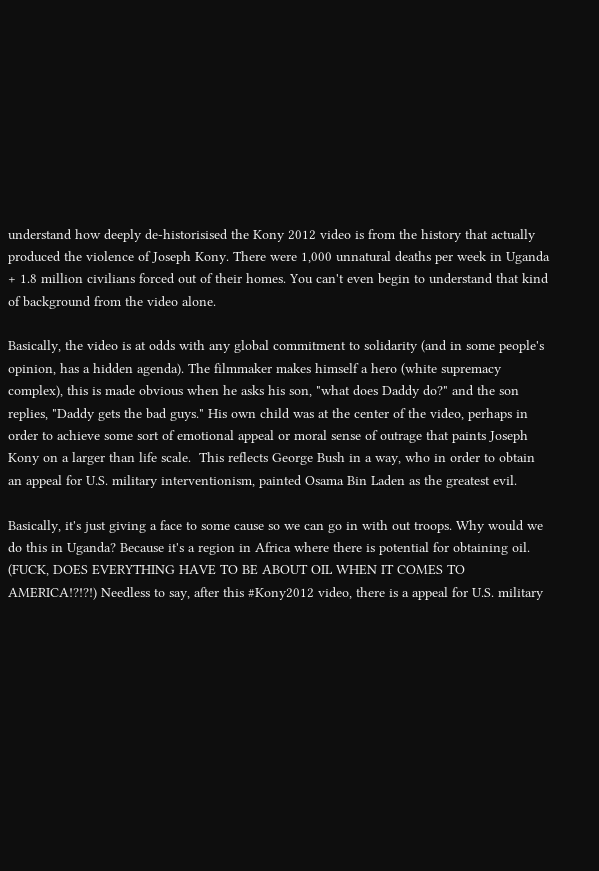understand how deeply de-historisised the Kony 2012 video is from the history that actually produced the violence of Joseph Kony. There were 1,000 unnatural deaths per week in Uganda + 1.8 million civilians forced out of their homes. You can't even begin to understand that kind of background from the video alone.

Basically, the video is at odds with any global commitment to solidarity (and in some people's opinion, has a hidden agenda). The filmmaker makes himself a hero (white supremacy complex), this is made obvious when he asks his son, "what does Daddy do?" and the son replies, "Daddy gets the bad guys." His own child was at the center of the video, perhaps in order to achieve some sort of emotional appeal or moral sense of outrage that paints Joseph Kony on a larger than life scale.  This reflects George Bush in a way, who in order to obtain an appeal for U.S. military interventionism, painted Osama Bin Laden as the greatest evil.

Basically, it's just giving a face to some cause so we can go in with out troops. Why would we do this in Uganda? Because it's a region in Africa where there is potential for obtaining oil. (FUCK, DOES EVERYTHING HAVE TO BE ABOUT OIL WHEN IT COMES TO AMERICA!?!?!) Needless to say, after this #Kony2012 video, there is a appeal for U.S. military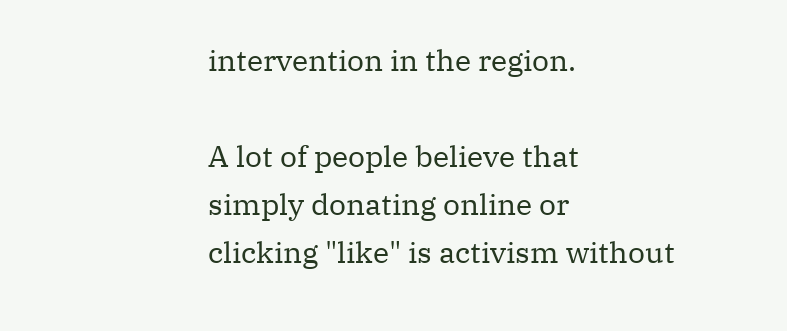intervention in the region.

A lot of people believe that simply donating online or clicking "like" is activism without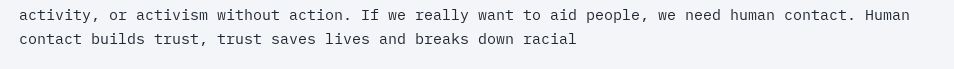activity, or activism without action. If we really want to aid people, we need human contact. Human contact builds trust, trust saves lives and breaks down racial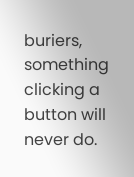buriers,  something clicking a button will never do.